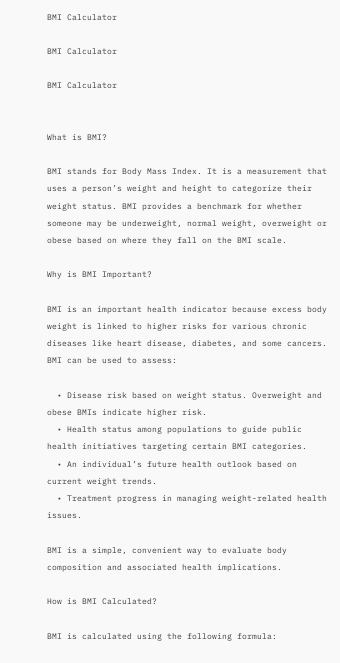BMI Calculator

BMI Calculator

BMI Calculator


What is BMI?

BMI stands for Body Mass Index. It is a measurement that uses a person’s weight and height to categorize their weight status. BMI provides a benchmark for whether someone may be underweight, normal weight, overweight or obese based on where they fall on the BMI scale.

Why is BMI Important?

BMI is an important health indicator because excess body weight is linked to higher risks for various chronic diseases like heart disease, diabetes, and some cancers. BMI can be used to assess:

  • Disease risk based on weight status. Overweight and obese BMIs indicate higher risk.
  • Health status among populations to guide public health initiatives targeting certain BMI categories.
  • An individual’s future health outlook based on current weight trends.
  • Treatment progress in managing weight-related health issues.

BMI is a simple, convenient way to evaluate body composition and associated health implications.

How is BMI Calculated?

BMI is calculated using the following formula: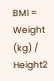BMI = Weight (kg) / Height2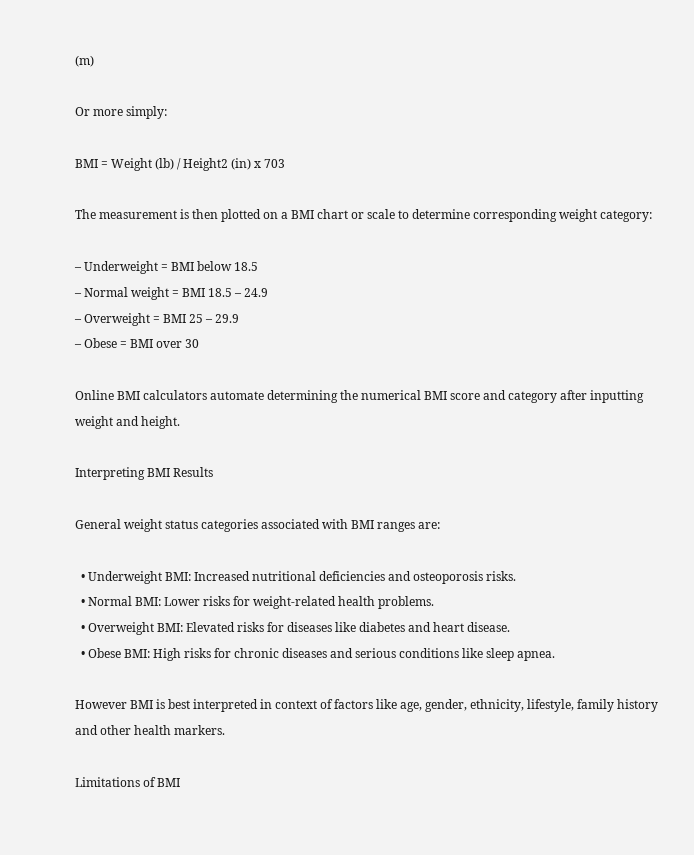(m)

Or more simply:

BMI = Weight (lb) / Height2 (in) x 703

The measurement is then plotted on a BMI chart or scale to determine corresponding weight category:

– Underweight = BMI below 18.5
– Normal weight = BMI 18.5 – 24.9
– Overweight = BMI 25 – 29.9
– Obese = BMI over 30

Online BMI calculators automate determining the numerical BMI score and category after inputting weight and height.

Interpreting BMI Results

General weight status categories associated with BMI ranges are:

  • Underweight BMI: Increased nutritional deficiencies and osteoporosis risks.
  • Normal BMI: Lower risks for weight-related health problems.
  • Overweight BMI: Elevated risks for diseases like diabetes and heart disease.
  • Obese BMI: High risks for chronic diseases and serious conditions like sleep apnea.

However BMI is best interpreted in context of factors like age, gender, ethnicity, lifestyle, family history and other health markers.

Limitations of BMI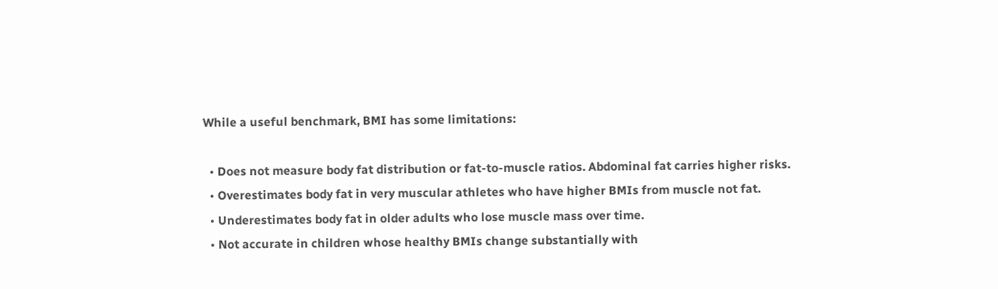While a useful benchmark, BMI has some limitations:

  • Does not measure body fat distribution or fat-to-muscle ratios. Abdominal fat carries higher risks.
  • Overestimates body fat in very muscular athletes who have higher BMIs from muscle not fat.
  • Underestimates body fat in older adults who lose muscle mass over time.
  • Not accurate in children whose healthy BMIs change substantially with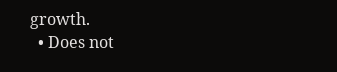growth.
  • Does not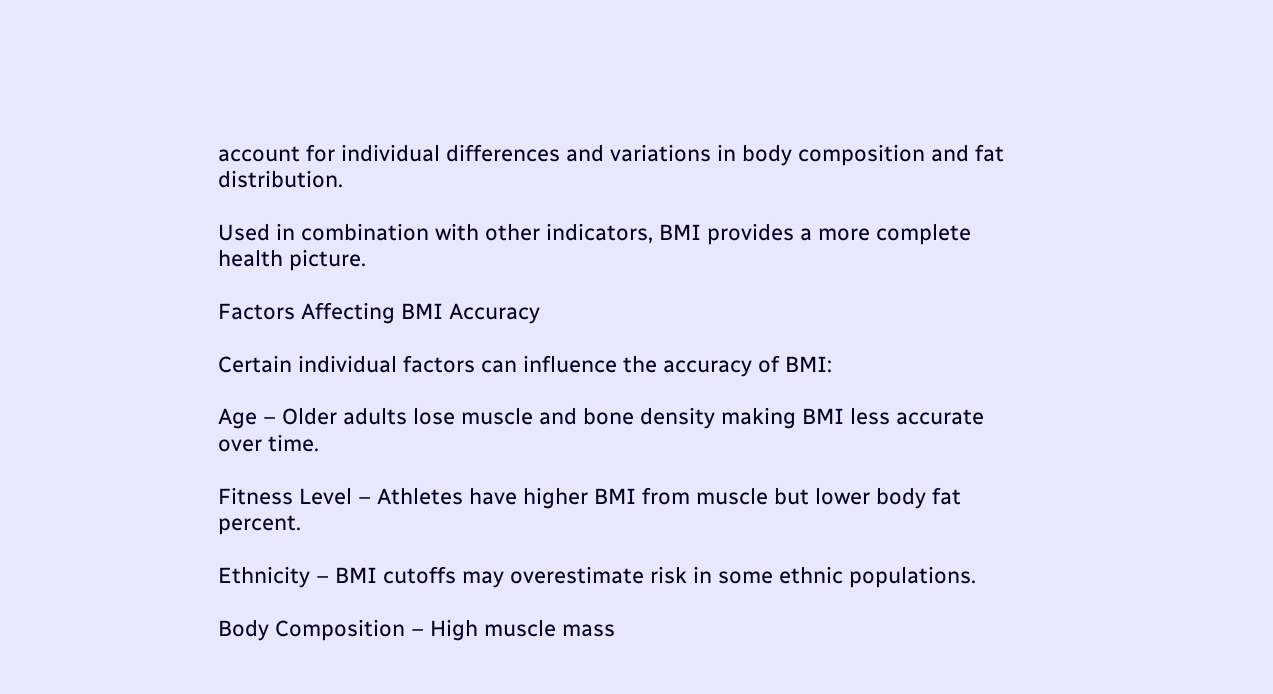account for individual differences and variations in body composition and fat distribution.

Used in combination with other indicators, BMI provides a more complete health picture.

Factors Affecting BMI Accuracy

Certain individual factors can influence the accuracy of BMI:

Age – Older adults lose muscle and bone density making BMI less accurate over time.

Fitness Level – Athletes have higher BMI from muscle but lower body fat percent.

Ethnicity – BMI cutoffs may overestimate risk in some ethnic populations.

Body Composition – High muscle mass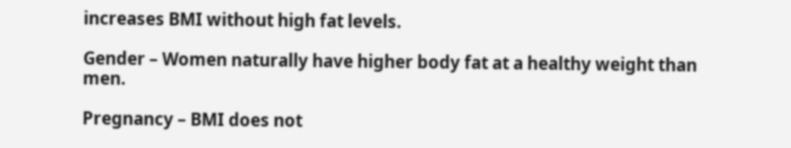increases BMI without high fat levels.

Gender – Women naturally have higher body fat at a healthy weight than men.

Pregnancy – BMI does not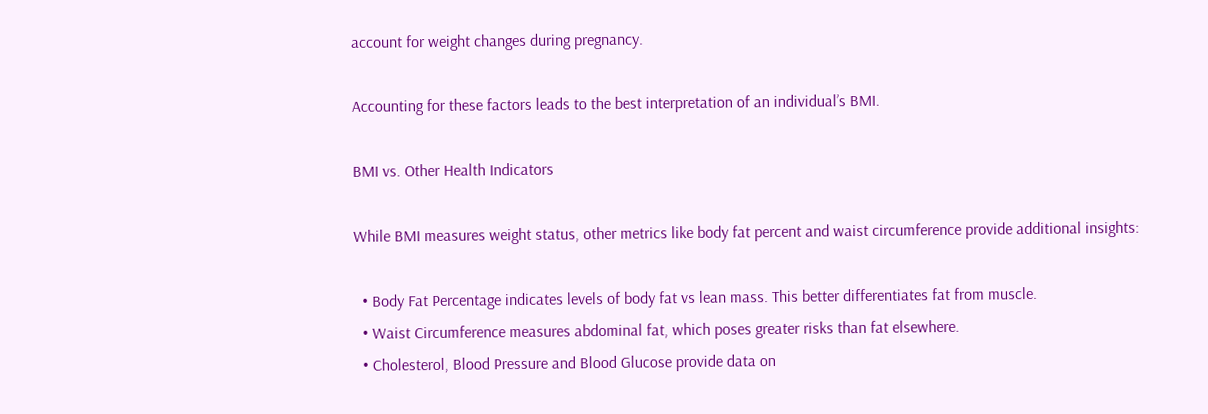account for weight changes during pregnancy.

Accounting for these factors leads to the best interpretation of an individual’s BMI.

BMI vs. Other Health Indicators

While BMI measures weight status, other metrics like body fat percent and waist circumference provide additional insights:

  • Body Fat Percentage indicates levels of body fat vs lean mass. This better differentiates fat from muscle.
  • Waist Circumference measures abdominal fat, which poses greater risks than fat elsewhere.
  • Cholesterol, Blood Pressure and Blood Glucose provide data on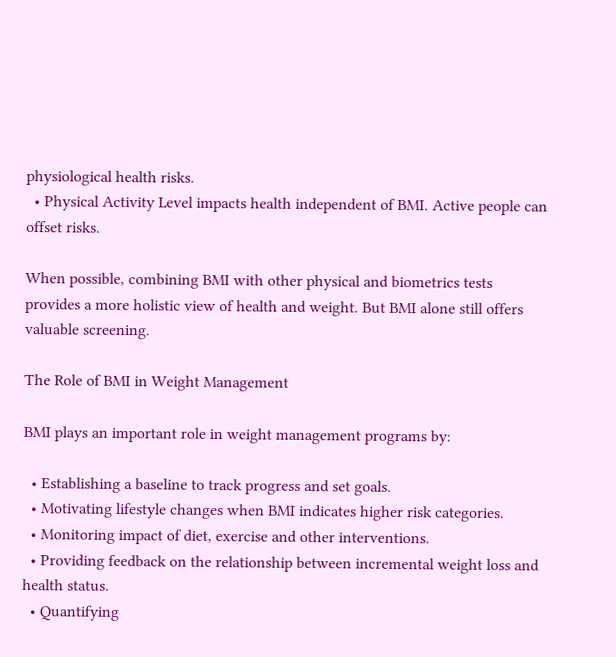physiological health risks.
  • Physical Activity Level impacts health independent of BMI. Active people can offset risks.

When possible, combining BMI with other physical and biometrics tests provides a more holistic view of health and weight. But BMI alone still offers valuable screening.

The Role of BMI in Weight Management

BMI plays an important role in weight management programs by:

  • Establishing a baseline to track progress and set goals.
  • Motivating lifestyle changes when BMI indicates higher risk categories.
  • Monitoring impact of diet, exercise and other interventions.
  • Providing feedback on the relationship between incremental weight loss and health status.
  • Quantifying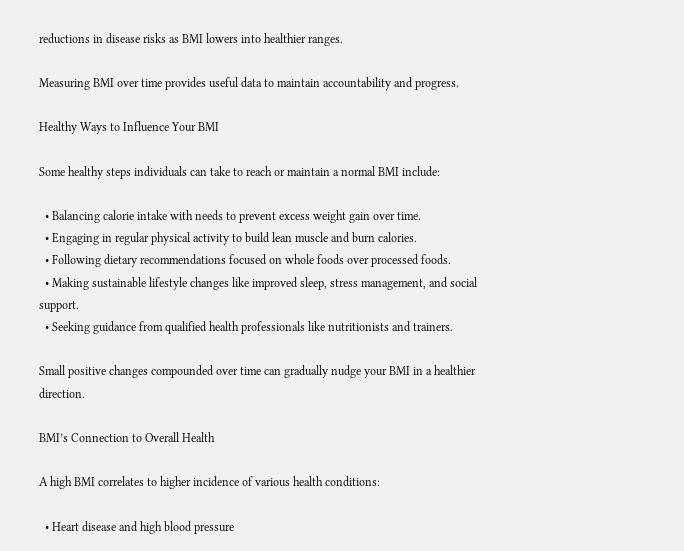reductions in disease risks as BMI lowers into healthier ranges.

Measuring BMI over time provides useful data to maintain accountability and progress.

Healthy Ways to Influence Your BMI

Some healthy steps individuals can take to reach or maintain a normal BMI include:

  • Balancing calorie intake with needs to prevent excess weight gain over time.
  • Engaging in regular physical activity to build lean muscle and burn calories.
  • Following dietary recommendations focused on whole foods over processed foods.
  • Making sustainable lifestyle changes like improved sleep, stress management, and social support.
  • Seeking guidance from qualified health professionals like nutritionists and trainers.

Small positive changes compounded over time can gradually nudge your BMI in a healthier direction.

BMI’s Connection to Overall Health

A high BMI correlates to higher incidence of various health conditions:

  • Heart disease and high blood pressure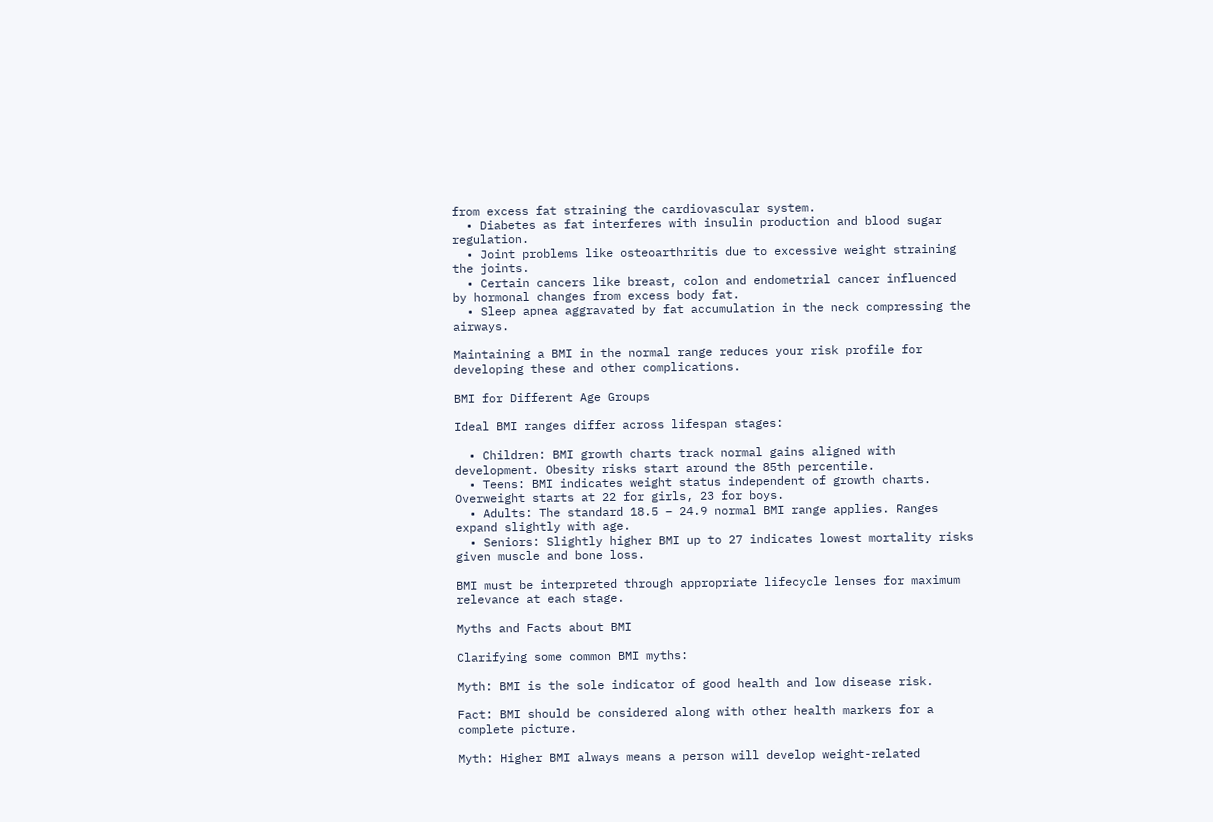from excess fat straining the cardiovascular system.
  • Diabetes as fat interferes with insulin production and blood sugar regulation.
  • Joint problems like osteoarthritis due to excessive weight straining the joints.
  • Certain cancers like breast, colon and endometrial cancer influenced by hormonal changes from excess body fat.
  • Sleep apnea aggravated by fat accumulation in the neck compressing the airways.

Maintaining a BMI in the normal range reduces your risk profile for developing these and other complications.

BMI for Different Age Groups

Ideal BMI ranges differ across lifespan stages:

  • Children: BMI growth charts track normal gains aligned with development. Obesity risks start around the 85th percentile.
  • Teens: BMI indicates weight status independent of growth charts. Overweight starts at 22 for girls, 23 for boys.
  • Adults: The standard 18.5 – 24.9 normal BMI range applies. Ranges expand slightly with age.
  • Seniors: Slightly higher BMI up to 27 indicates lowest mortality risks given muscle and bone loss.

BMI must be interpreted through appropriate lifecycle lenses for maximum relevance at each stage.

Myths and Facts about BMI

Clarifying some common BMI myths:

Myth: BMI is the sole indicator of good health and low disease risk.

Fact: BMI should be considered along with other health markers for a complete picture.

Myth: Higher BMI always means a person will develop weight-related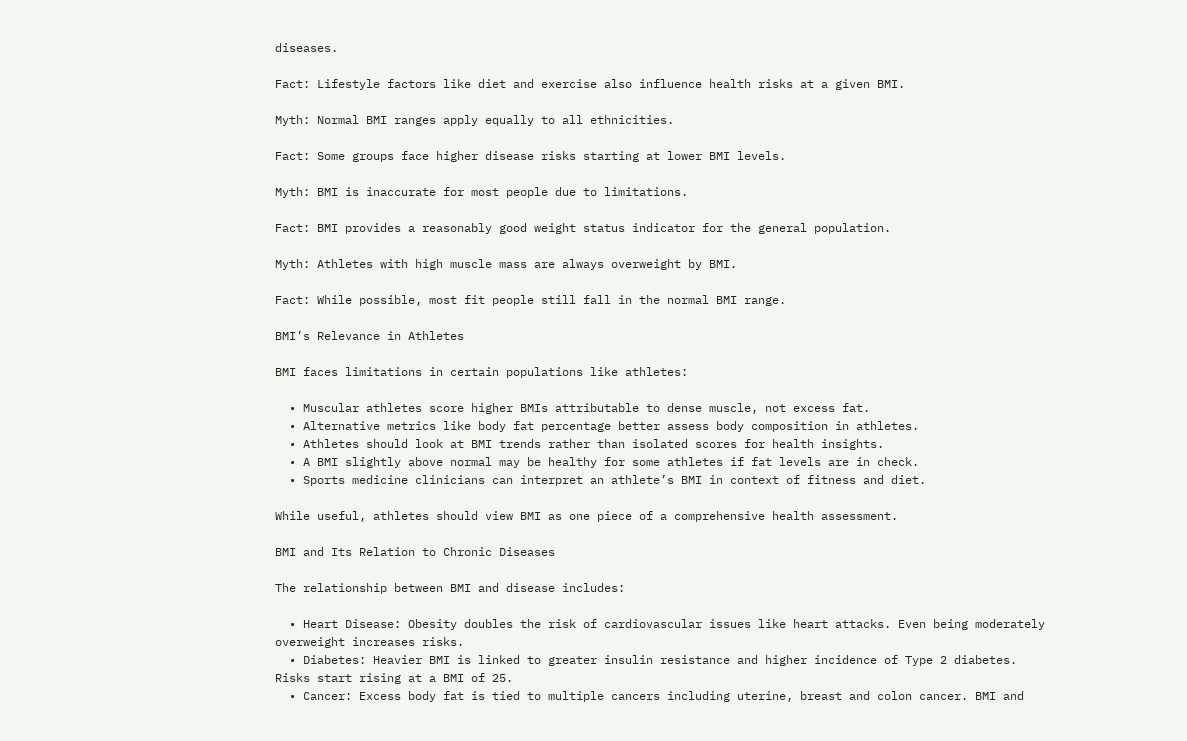diseases.

Fact: Lifestyle factors like diet and exercise also influence health risks at a given BMI.

Myth: Normal BMI ranges apply equally to all ethnicities.

Fact: Some groups face higher disease risks starting at lower BMI levels.

Myth: BMI is inaccurate for most people due to limitations.

Fact: BMI provides a reasonably good weight status indicator for the general population.

Myth: Athletes with high muscle mass are always overweight by BMI.

Fact: While possible, most fit people still fall in the normal BMI range.

BMI’s Relevance in Athletes

BMI faces limitations in certain populations like athletes:

  • Muscular athletes score higher BMIs attributable to dense muscle, not excess fat.
  • Alternative metrics like body fat percentage better assess body composition in athletes.
  • Athletes should look at BMI trends rather than isolated scores for health insights.
  • A BMI slightly above normal may be healthy for some athletes if fat levels are in check.
  • Sports medicine clinicians can interpret an athlete’s BMI in context of fitness and diet.

While useful, athletes should view BMI as one piece of a comprehensive health assessment.

BMI and Its Relation to Chronic Diseases

The relationship between BMI and disease includes:

  • Heart Disease: Obesity doubles the risk of cardiovascular issues like heart attacks. Even being moderately overweight increases risks.
  • Diabetes: Heavier BMI is linked to greater insulin resistance and higher incidence of Type 2 diabetes. Risks start rising at a BMI of 25.
  • Cancer: Excess body fat is tied to multiple cancers including uterine, breast and colon cancer. BMI and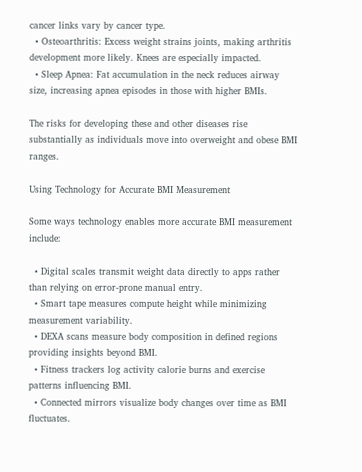cancer links vary by cancer type.
  • Osteoarthritis: Excess weight strains joints, making arthritis development more likely. Knees are especially impacted.
  • Sleep Apnea: Fat accumulation in the neck reduces airway size, increasing apnea episodes in those with higher BMIs.

The risks for developing these and other diseases rise substantially as individuals move into overweight and obese BMI ranges.

Using Technology for Accurate BMI Measurement

Some ways technology enables more accurate BMI measurement include:

  • Digital scales transmit weight data directly to apps rather than relying on error-prone manual entry.
  • Smart tape measures compute height while minimizing measurement variability.
  • DEXA scans measure body composition in defined regions providing insights beyond BMI.
  • Fitness trackers log activity calorie burns and exercise patterns influencing BMI.
  • Connected mirrors visualize body changes over time as BMI fluctuates.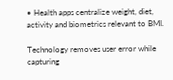• Health apps centralize weight, diet, activity and biometrics relevant to BMI.

Technology removes user error while capturing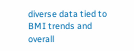diverse data tied to BMI trends and overall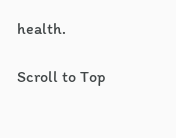health.

Scroll to Top